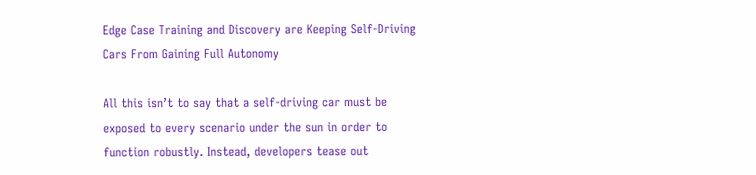Edge Case Training and Discovery are Keeping Self-Driving Cars From Gaining Full Autonomy

All this isn’t to say that a self-driving car must be exposed to every scenario under the sun in order to function robustly. Instead, developers tease out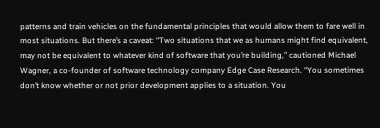patterns and train vehicles on the fundamental principles that would allow them to fare well in most situations. But there’s a caveat: “Two situations that we as humans might find equivalent, may not be equivalent to whatever kind of software that you’re building,” cautioned Michael Wagner, a co-founder of software technology company Edge Case Research. “You sometimes don’t know whether or not prior development applies to a situation. You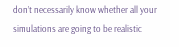don’t necessarily know whether all your simulations are going to be realistic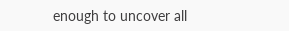enough to uncover all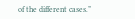of the different cases.”